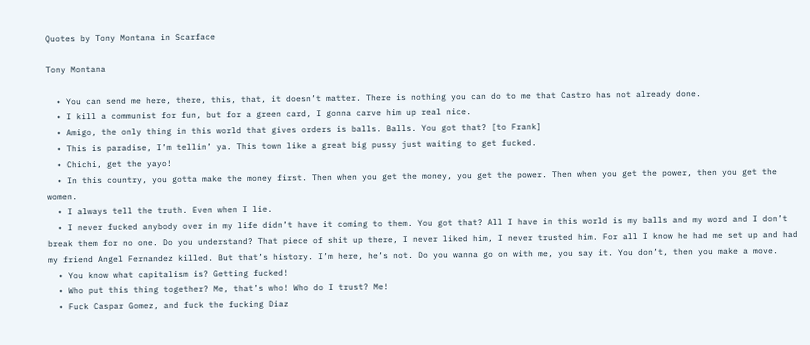Quotes by Tony Montana in Scarface

Tony Montana

  • You can send me here, there, this, that, it doesn’t matter. There is nothing you can do to me that Castro has not already done.
  • I kill a communist for fun, but for a green card, I gonna carve him up real nice.
  • Amigo, the only thing in this world that gives orders is balls. Balls. You got that? [to Frank]
  • This is paradise, I’m tellin’ ya. This town like a great big pussy just waiting to get fucked.
  • Chichi, get the yayo!
  • In this country, you gotta make the money first. Then when you get the money, you get the power. Then when you get the power, then you get the women.
  • I always tell the truth. Even when I lie.
  • I never fucked anybody over in my life didn’t have it coming to them. You got that? All I have in this world is my balls and my word and I don’t break them for no one. Do you understand? That piece of shit up there, I never liked him, I never trusted him. For all I know he had me set up and had my friend Angel Fernandez killed. But that’s history. I’m here, he’s not. Do you wanna go on with me, you say it. You don’t, then you make a move.
  • You know what capitalism is? Getting fucked!
  • Who put this thing together? Me, that’s who! Who do I trust? Me!
  • Fuck Caspar Gomez, and fuck the fucking Diaz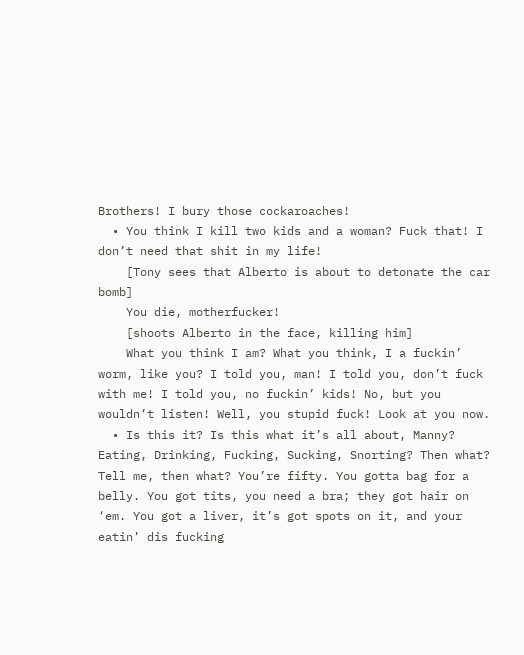Brothers! I bury those cockaroaches!
  • You think I kill two kids and a woman? Fuck that! I don’t need that shit in my life!
    [Tony sees that Alberto is about to detonate the car bomb]
    You die, motherfucker!
    [shoots Alberto in the face, killing him]
    What you think I am? What you think, I a fuckin’ worm, like you? I told you, man! I told you, don’t fuck with me! I told you, no fuckin’ kids! No, but you wouldn’t listen! Well, you stupid fuck! Look at you now.
  • Is this it? Is this what it’s all about, Manny? Eating, Drinking, Fucking, Sucking, Snorting? Then what? Tell me, then what? You’re fifty. You gotta bag for a belly. You got tits, you need a bra; they got hair on ‘em. You got a liver, it’s got spots on it, and your eatin’ dis fucking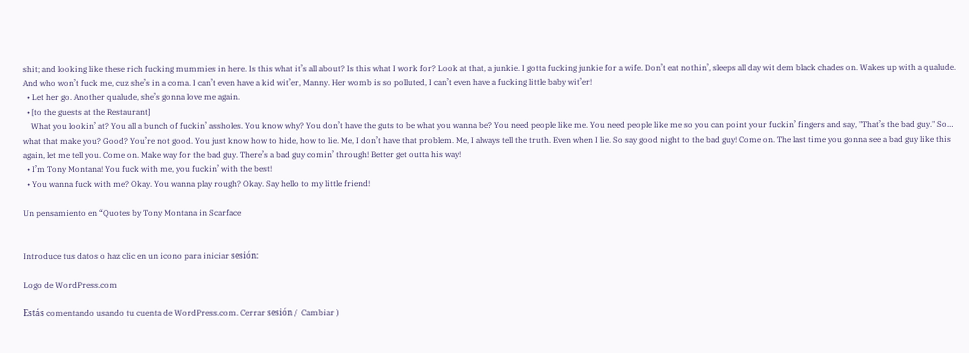shit; and looking like these rich fucking mummies in here. Is this what it’s all about? Is this what I work for? Look at that, a junkie. I gotta fucking junkie for a wife. Don’t eat nothin’, sleeps all day wit dem black chades on. Wakes up with a qualude. And who won’t fuck me, cuz she’s in a coma. I can’t even have a kid wit’er, Manny. Her womb is so polluted, I can’t even have a fucking little baby wit’er!
  • Let her go. Another qualude, she’s gonna love me again.
  • [to the guests at the Restaurant]
    What you lookin’ at? You all a bunch of fuckin’ assholes. You know why? You don’t have the guts to be what you wanna be? You need people like me. You need people like me so you can point your fuckin’ fingers and say, "That’s the bad guy." So… what that make you? Good? You’re not good. You just know how to hide, how to lie. Me, I don’t have that problem. Me, I always tell the truth. Even when I lie. So say good night to the bad guy! Come on. The last time you gonna see a bad guy like this again, let me tell you. Come on. Make way for the bad guy. There’s a bad guy comin’ through! Better get outta his way!
  • I’m Tony Montana! You fuck with me, you fuckin’ with the best!
  • You wanna fuck with me? Okay. You wanna play rough? Okay. Say hello to my little friend!

Un pensamiento en “Quotes by Tony Montana in Scarface


Introduce tus datos o haz clic en un icono para iniciar sesión:

Logo de WordPress.com

Estás comentando usando tu cuenta de WordPress.com. Cerrar sesión /  Cambiar )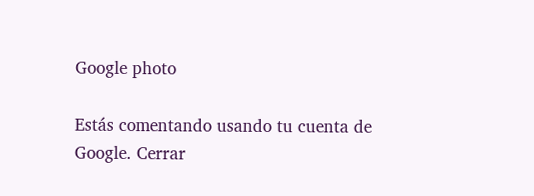Google photo

Estás comentando usando tu cuenta de Google. Cerrar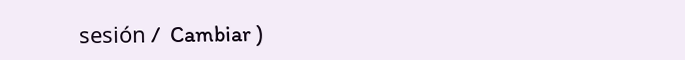sesión /  Cambiar )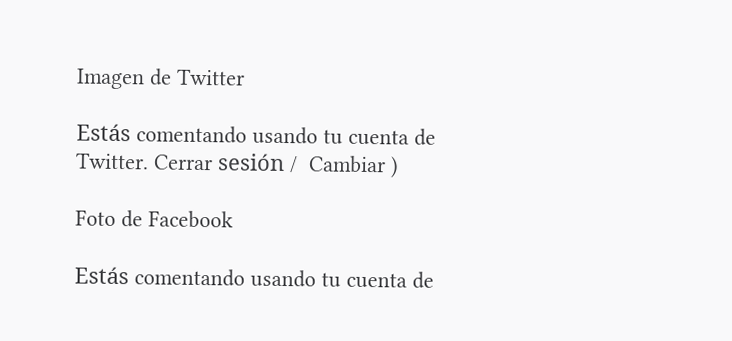Imagen de Twitter

Estás comentando usando tu cuenta de Twitter. Cerrar sesión /  Cambiar )

Foto de Facebook

Estás comentando usando tu cuenta de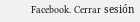Facebook. Cerrar sesión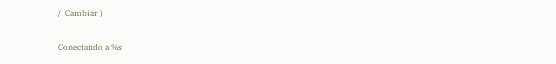/  Cambiar )

Conectando a %s